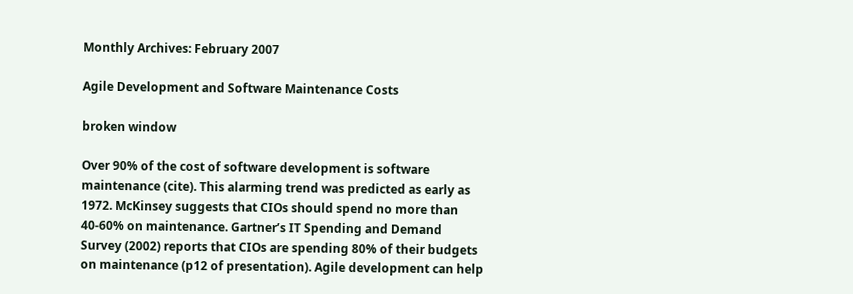Monthly Archives: February 2007

Agile Development and Software Maintenance Costs

broken window

Over 90% of the cost of software development is software maintenance (cite). This alarming trend was predicted as early as 1972. McKinsey suggests that CIOs should spend no more than 40-60% on maintenance. Gartner’s IT Spending and Demand Survey (2002) reports that CIOs are spending 80% of their budgets on maintenance (p12 of presentation). Agile development can help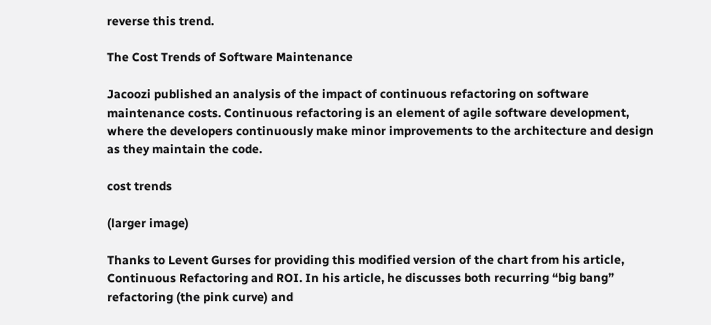reverse this trend.

The Cost Trends of Software Maintenance

Jacoozi published an analysis of the impact of continuous refactoring on software maintenance costs. Continuous refactoring is an element of agile software development, where the developers continuously make minor improvements to the architecture and design as they maintain the code.

cost trends

(larger image)

Thanks to Levent Gurses for providing this modified version of the chart from his article, Continuous Refactoring and ROI. In his article, he discusses both recurring “big bang” refactoring (the pink curve) and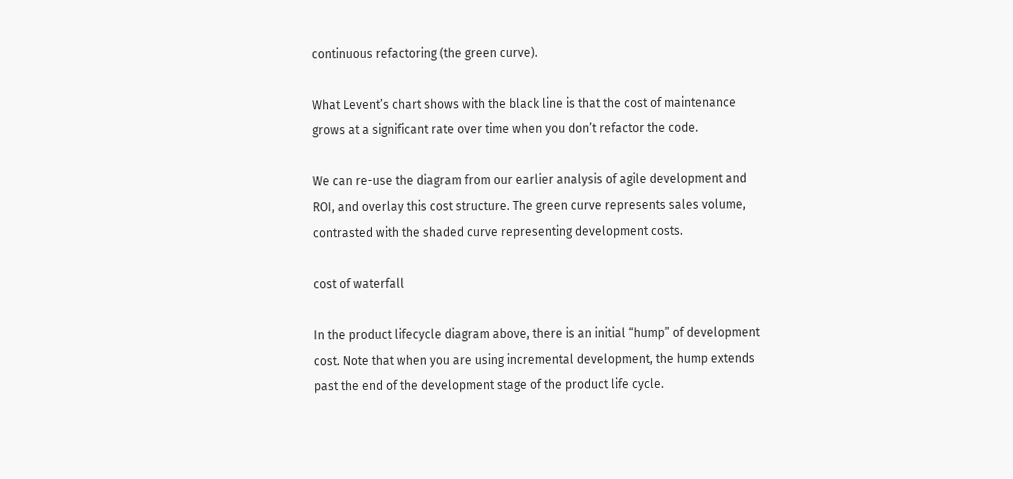continuous refactoring (the green curve).

What Levent’s chart shows with the black line is that the cost of maintenance grows at a significant rate over time when you don’t refactor the code.

We can re-use the diagram from our earlier analysis of agile development and ROI, and overlay this cost structure. The green curve represents sales volume, contrasted with the shaded curve representing development costs.

cost of waterfall

In the product lifecycle diagram above, there is an initial “hump” of development cost. Note that when you are using incremental development, the hump extends past the end of the development stage of the product life cycle.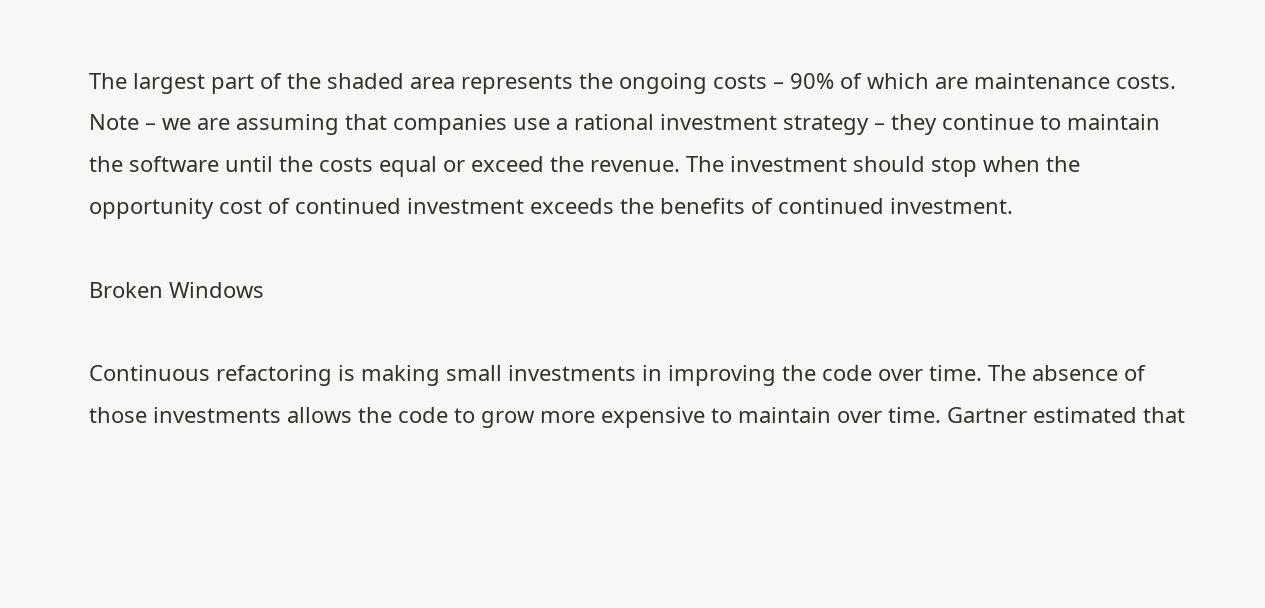The largest part of the shaded area represents the ongoing costs – 90% of which are maintenance costs. Note – we are assuming that companies use a rational investment strategy – they continue to maintain the software until the costs equal or exceed the revenue. The investment should stop when the opportunity cost of continued investment exceeds the benefits of continued investment.

Broken Windows

Continuous refactoring is making small investments in improving the code over time. The absence of those investments allows the code to grow more expensive to maintain over time. Gartner estimated that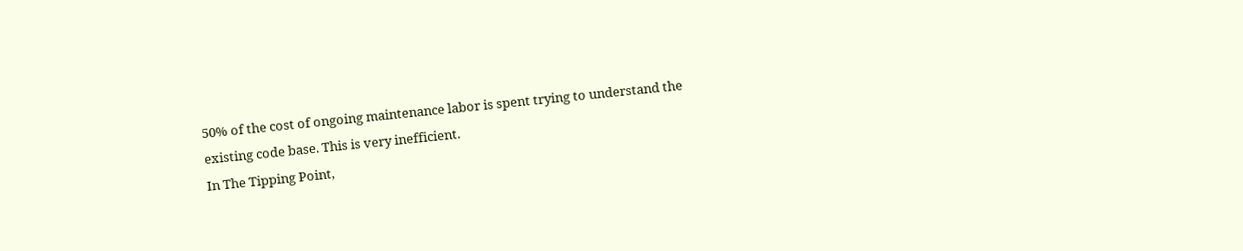50% of the cost of ongoing maintenance labor is spent trying to understand the existing code base. This is very inefficient.
In The Tipping Point,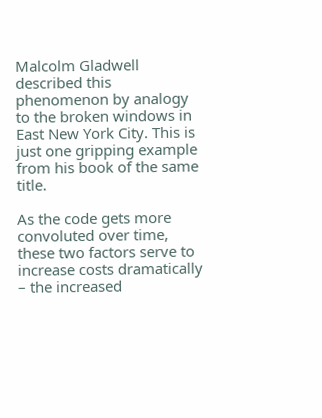Malcolm Gladwell described this phenomenon by analogy to the broken windows in East New York City. This is just one gripping example from his book of the same title.

As the code gets more convoluted over time, these two factors serve to increase costs dramatically – the increased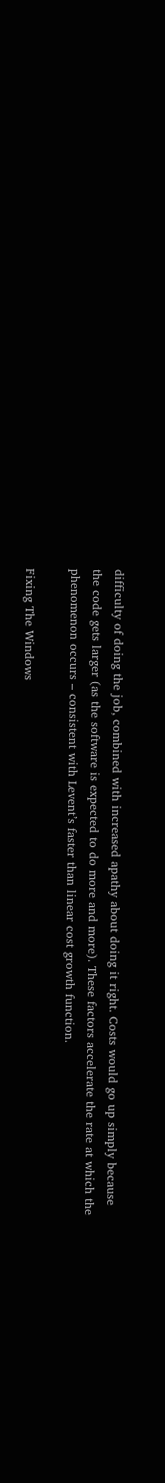difficulty of doing the job, combined with increased apathy about doing it right. Costs would go up simply because the code gets larger (as the software is expected to do more and more). These factors accelerate the rate at which the phenomenon occurs – consistent with Levent’s faster than linear cost growth function.

Fixing The Windows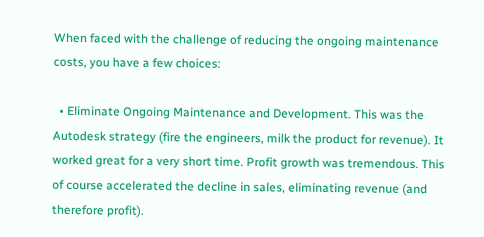When faced with the challenge of reducing the ongoing maintenance costs, you have a few choices:

  • Eliminate Ongoing Maintenance and Development. This was the Autodesk strategy (fire the engineers, milk the product for revenue). It worked great for a very short time. Profit growth was tremendous. This of course accelerated the decline in sales, eliminating revenue (and therefore profit).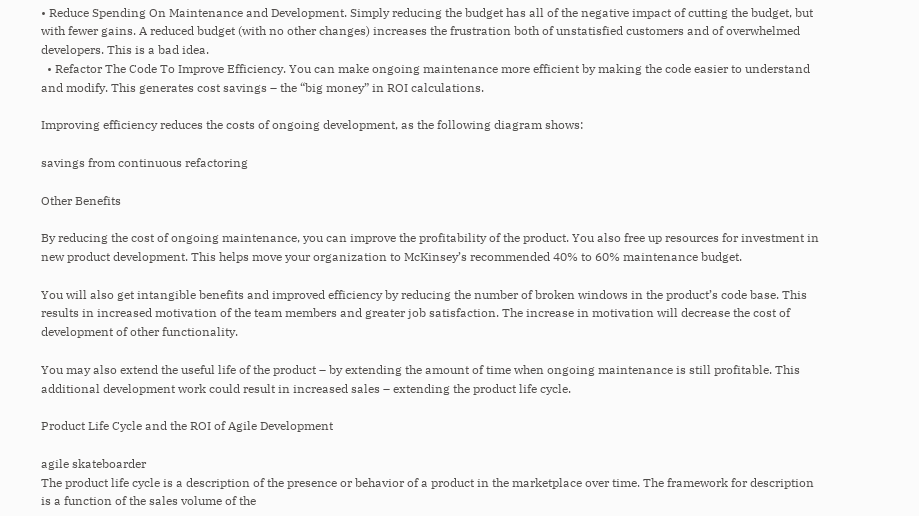• Reduce Spending On Maintenance and Development. Simply reducing the budget has all of the negative impact of cutting the budget, but with fewer gains. A reduced budget (with no other changes) increases the frustration both of unstatisfied customers and of overwhelmed developers. This is a bad idea.
  • Refactor The Code To Improve Efficiency. You can make ongoing maintenance more efficient by making the code easier to understand and modify. This generates cost savings – the “big money” in ROI calculations.

Improving efficiency reduces the costs of ongoing development, as the following diagram shows:

savings from continuous refactoring

Other Benefits

By reducing the cost of ongoing maintenance, you can improve the profitability of the product. You also free up resources for investment in new product development. This helps move your organization to McKinsey’s recommended 40% to 60% maintenance budget.

You will also get intangible benefits and improved efficiency by reducing the number of broken windows in the product’s code base. This results in increased motivation of the team members and greater job satisfaction. The increase in motivation will decrease the cost of development of other functionality.

You may also extend the useful life of the product – by extending the amount of time when ongoing maintenance is still profitable. This additional development work could result in increased sales – extending the product life cycle.

Product Life Cycle and the ROI of Agile Development

agile skateboarder
The product life cycle is a description of the presence or behavior of a product in the marketplace over time. The framework for description is a function of the sales volume of the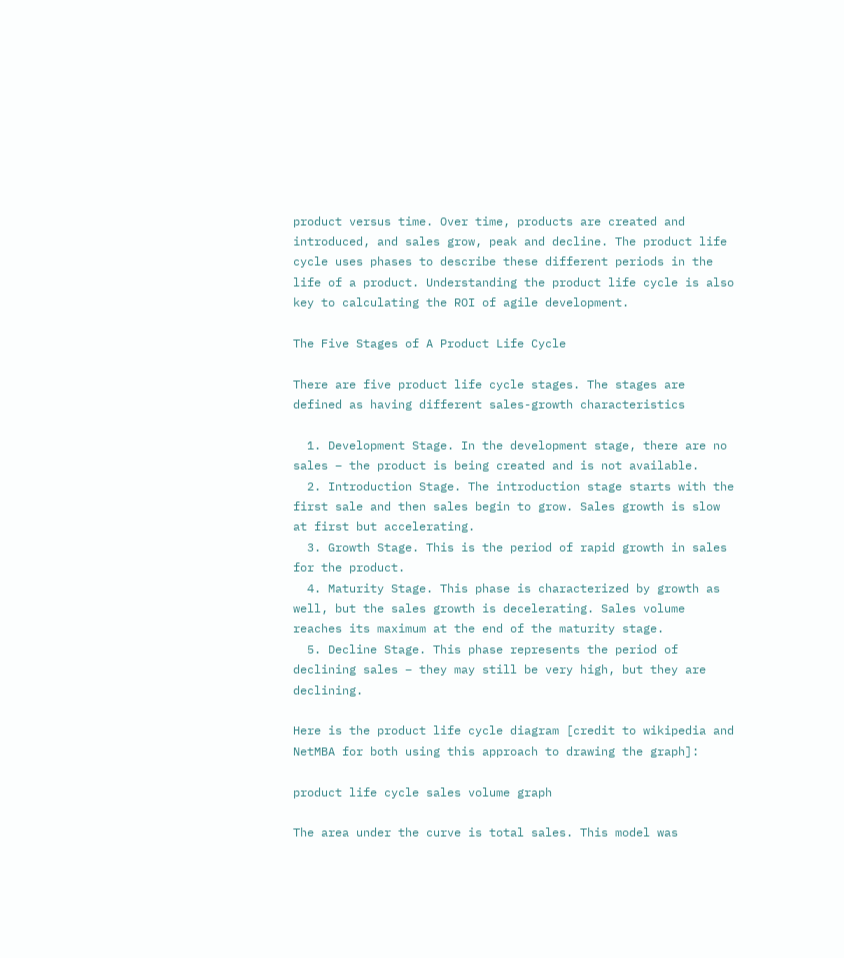product versus time. Over time, products are created and introduced, and sales grow, peak and decline. The product life cycle uses phases to describe these different periods in the life of a product. Understanding the product life cycle is also key to calculating the ROI of agile development.

The Five Stages of A Product Life Cycle

There are five product life cycle stages. The stages are defined as having different sales-growth characteristics

  1. Development Stage. In the development stage, there are no sales – the product is being created and is not available.
  2. Introduction Stage. The introduction stage starts with the first sale and then sales begin to grow. Sales growth is slow at first but accelerating.
  3. Growth Stage. This is the period of rapid growth in sales for the product.
  4. Maturity Stage. This phase is characterized by growth as well, but the sales growth is decelerating. Sales volume reaches its maximum at the end of the maturity stage.
  5. Decline Stage. This phase represents the period of declining sales – they may still be very high, but they are declining.

Here is the product life cycle diagram [credit to wikipedia and NetMBA for both using this approach to drawing the graph]:

product life cycle sales volume graph

The area under the curve is total sales. This model was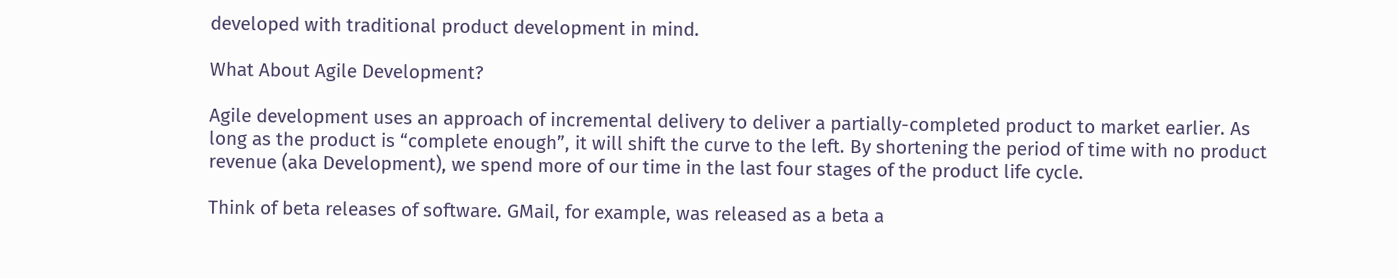developed with traditional product development in mind.

What About Agile Development?

Agile development uses an approach of incremental delivery to deliver a partially-completed product to market earlier. As long as the product is “complete enough”, it will shift the curve to the left. By shortening the period of time with no product revenue (aka Development), we spend more of our time in the last four stages of the product life cycle.

Think of beta releases of software. GMail, for example, was released as a beta a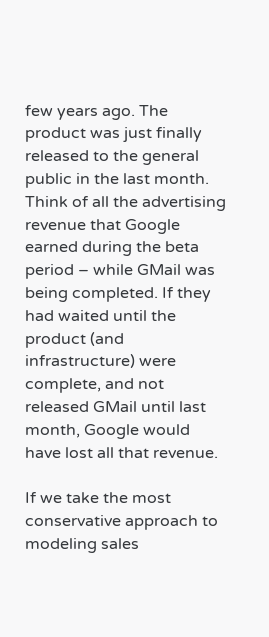few years ago. The product was just finally released to the general public in the last month. Think of all the advertising revenue that Google earned during the beta period – while GMail was being completed. If they had waited until the product (and infrastructure) were complete, and not released GMail until last month, Google would have lost all that revenue.

If we take the most conservative approach to modeling sales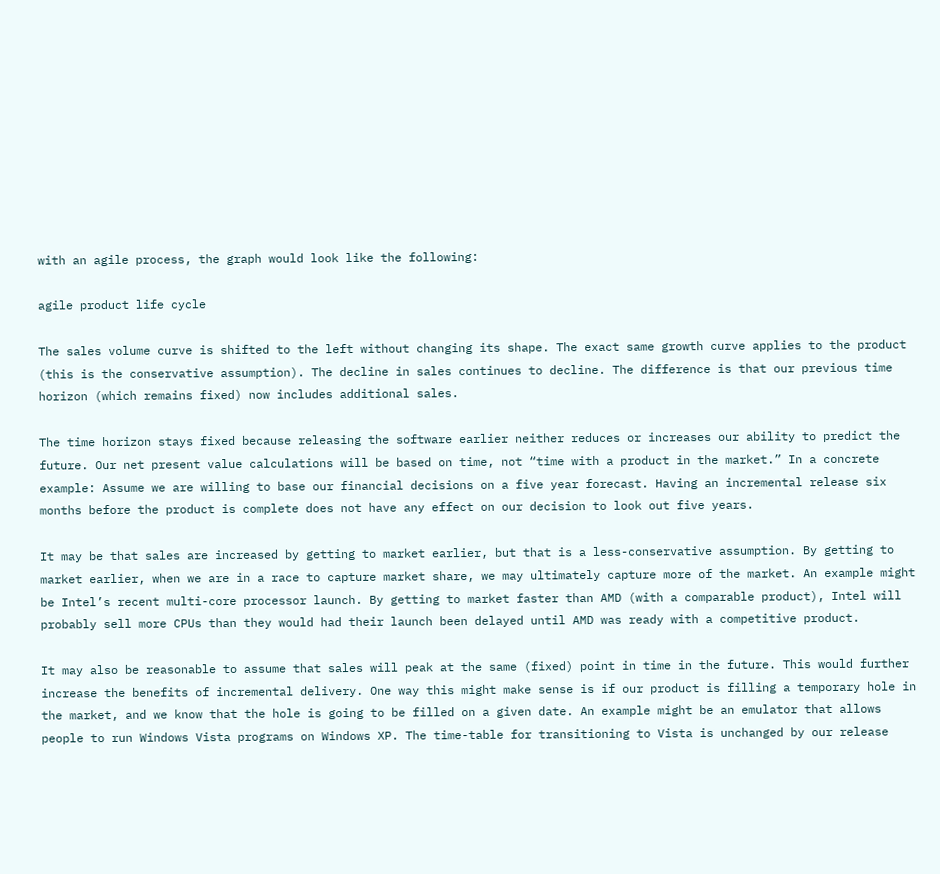with an agile process, the graph would look like the following:

agile product life cycle

The sales volume curve is shifted to the left without changing its shape. The exact same growth curve applies to the product (this is the conservative assumption). The decline in sales continues to decline. The difference is that our previous time horizon (which remains fixed) now includes additional sales.

The time horizon stays fixed because releasing the software earlier neither reduces or increases our ability to predict the future. Our net present value calculations will be based on time, not “time with a product in the market.” In a concrete example: Assume we are willing to base our financial decisions on a five year forecast. Having an incremental release six months before the product is complete does not have any effect on our decision to look out five years.

It may be that sales are increased by getting to market earlier, but that is a less-conservative assumption. By getting to market earlier, when we are in a race to capture market share, we may ultimately capture more of the market. An example might be Intel’s recent multi-core processor launch. By getting to market faster than AMD (with a comparable product), Intel will probably sell more CPUs than they would had their launch been delayed until AMD was ready with a competitive product.

It may also be reasonable to assume that sales will peak at the same (fixed) point in time in the future. This would further increase the benefits of incremental delivery. One way this might make sense is if our product is filling a temporary hole in the market, and we know that the hole is going to be filled on a given date. An example might be an emulator that allows people to run Windows Vista programs on Windows XP. The time-table for transitioning to Vista is unchanged by our release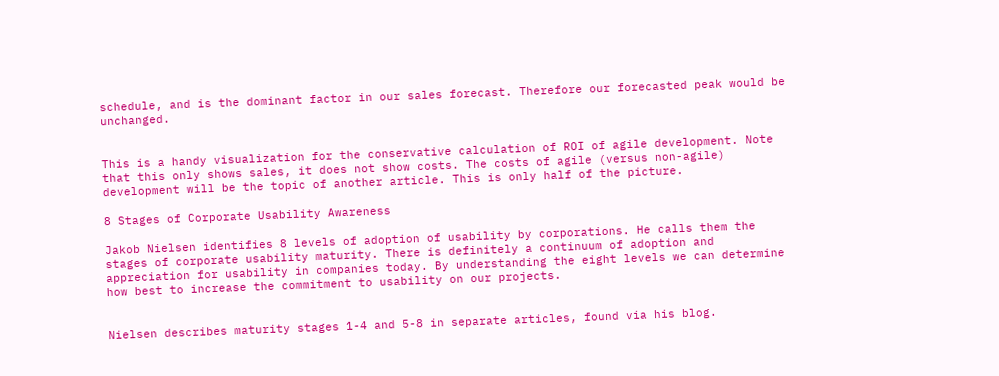schedule, and is the dominant factor in our sales forecast. Therefore our forecasted peak would be unchanged.


This is a handy visualization for the conservative calculation of ROI of agile development. Note that this only shows sales, it does not show costs. The costs of agile (versus non-agile) development will be the topic of another article. This is only half of the picture.

8 Stages of Corporate Usability Awareness

Jakob Nielsen identifies 8 levels of adoption of usability by corporations. He calls them the stages of corporate usability maturity. There is definitely a continuum of adoption and appreciation for usability in companies today. By understanding the eight levels we can determine how best to increase the commitment to usability on our projects.


Nielsen describes maturity stages 1-4 and 5-8 in separate articles, found via his blog.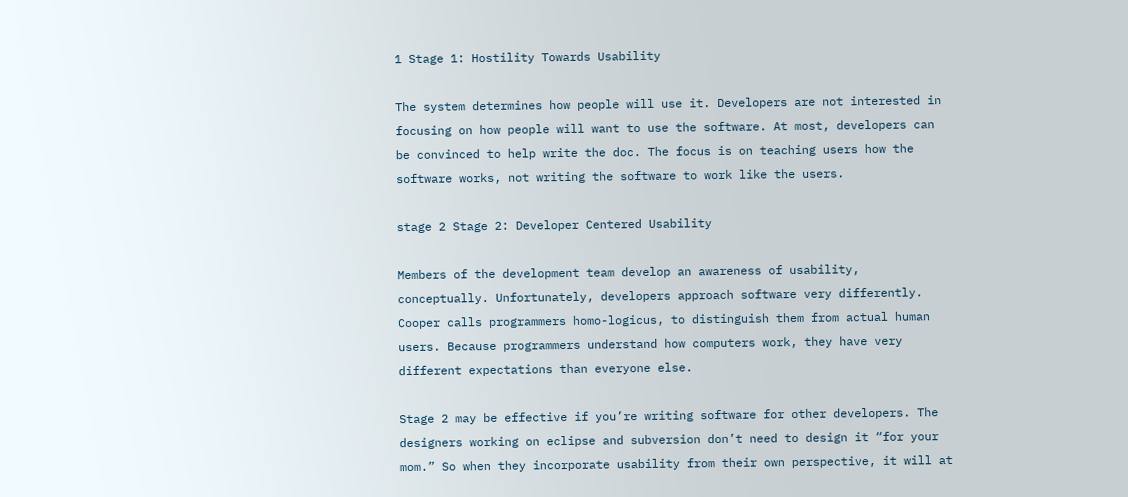1 Stage 1: Hostility Towards Usability

The system determines how people will use it. Developers are not interested in focusing on how people will want to use the software. At most, developers can be convinced to help write the doc. The focus is on teaching users how the software works, not writing the software to work like the users.

stage 2 Stage 2: Developer Centered Usability

Members of the development team develop an awareness of usability, conceptually. Unfortunately, developers approach software very differently. Cooper calls programmers homo-logicus, to distinguish them from actual human users. Because programmers understand how computers work, they have very different expectations than everyone else.

Stage 2 may be effective if you’re writing software for other developers. The designers working on eclipse and subversion don’t need to design it “for your mom.” So when they incorporate usability from their own perspective, it will at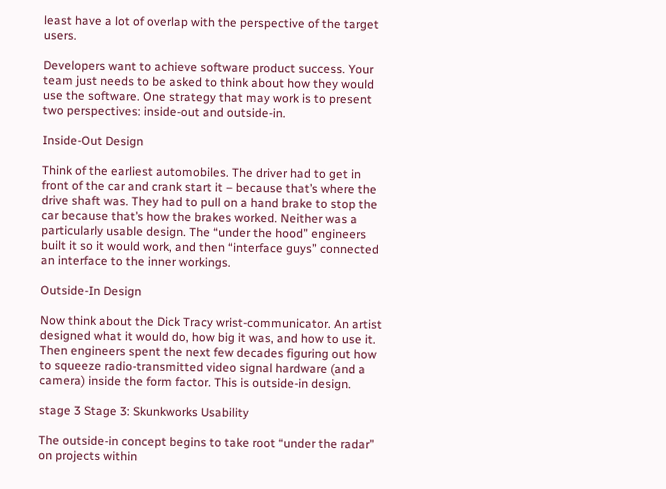least have a lot of overlap with the perspective of the target users.

Developers want to achieve software product success. Your team just needs to be asked to think about how they would use the software. One strategy that may work is to present two perspectives: inside-out and outside-in.

Inside-Out Design

Think of the earliest automobiles. The driver had to get in front of the car and crank start it – because that’s where the drive shaft was. They had to pull on a hand brake to stop the car because that’s how the brakes worked. Neither was a particularly usable design. The “under the hood” engineers built it so it would work, and then “interface guys” connected an interface to the inner workings.

Outside-In Design

Now think about the Dick Tracy wrist-communicator. An artist designed what it would do, how big it was, and how to use it. Then engineers spent the next few decades figuring out how to squeeze radio-transmitted video signal hardware (and a camera) inside the form factor. This is outside-in design.

stage 3 Stage 3: Skunkworks Usability

The outside-in concept begins to take root “under the radar” on projects within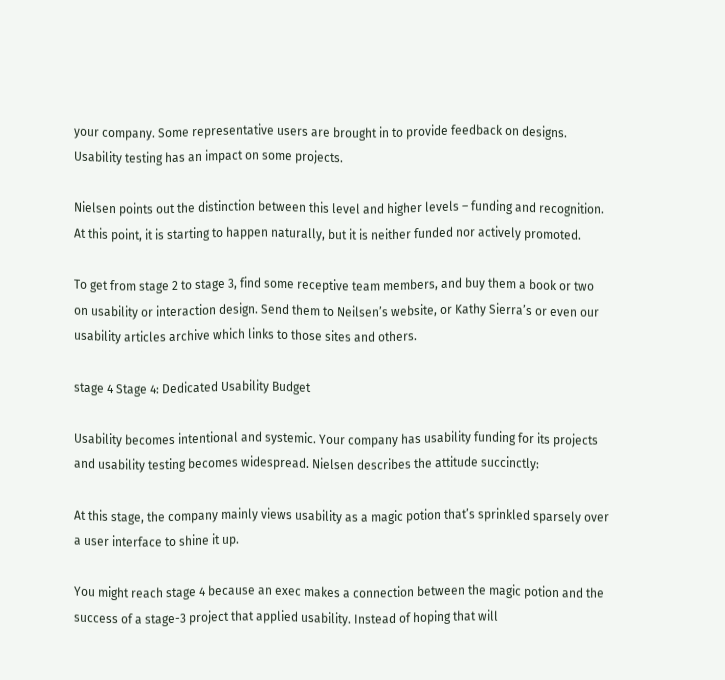your company. Some representative users are brought in to provide feedback on designs. Usability testing has an impact on some projects.

Nielsen points out the distinction between this level and higher levels – funding and recognition. At this point, it is starting to happen naturally, but it is neither funded nor actively promoted.

To get from stage 2 to stage 3, find some receptive team members, and buy them a book or two on usability or interaction design. Send them to Neilsen’s website, or Kathy Sierra’s or even our usability articles archive which links to those sites and others.

stage 4 Stage 4: Dedicated Usability Budget

Usability becomes intentional and systemic. Your company has usability funding for its projects and usability testing becomes widespread. Nielsen describes the attitude succinctly:

At this stage, the company mainly views usability as a magic potion that’s sprinkled sparsely over a user interface to shine it up.

You might reach stage 4 because an exec makes a connection between the magic potion and the success of a stage-3 project that applied usability. Instead of hoping that will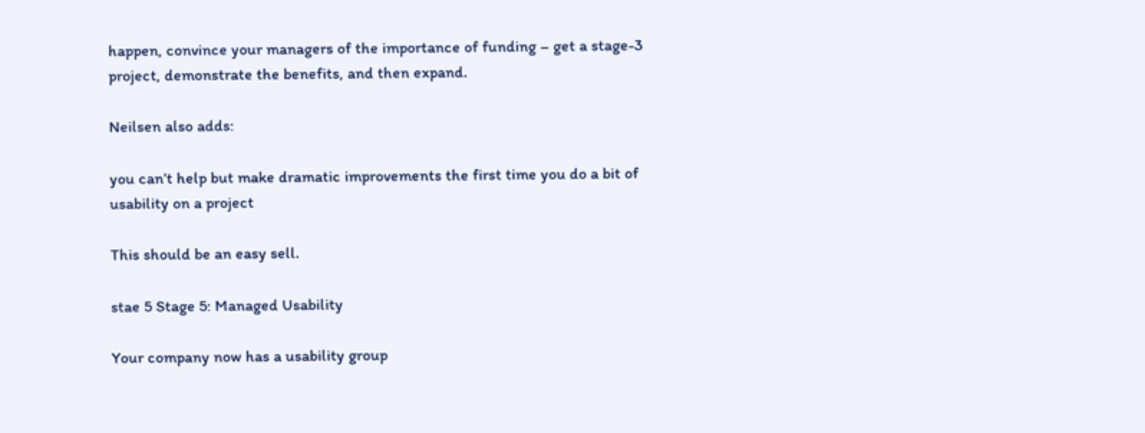happen, convince your managers of the importance of funding – get a stage-3 project, demonstrate the benefits, and then expand.

Neilsen also adds:

you can’t help but make dramatic improvements the first time you do a bit of usability on a project

This should be an easy sell.

stae 5 Stage 5: Managed Usability

Your company now has a usability group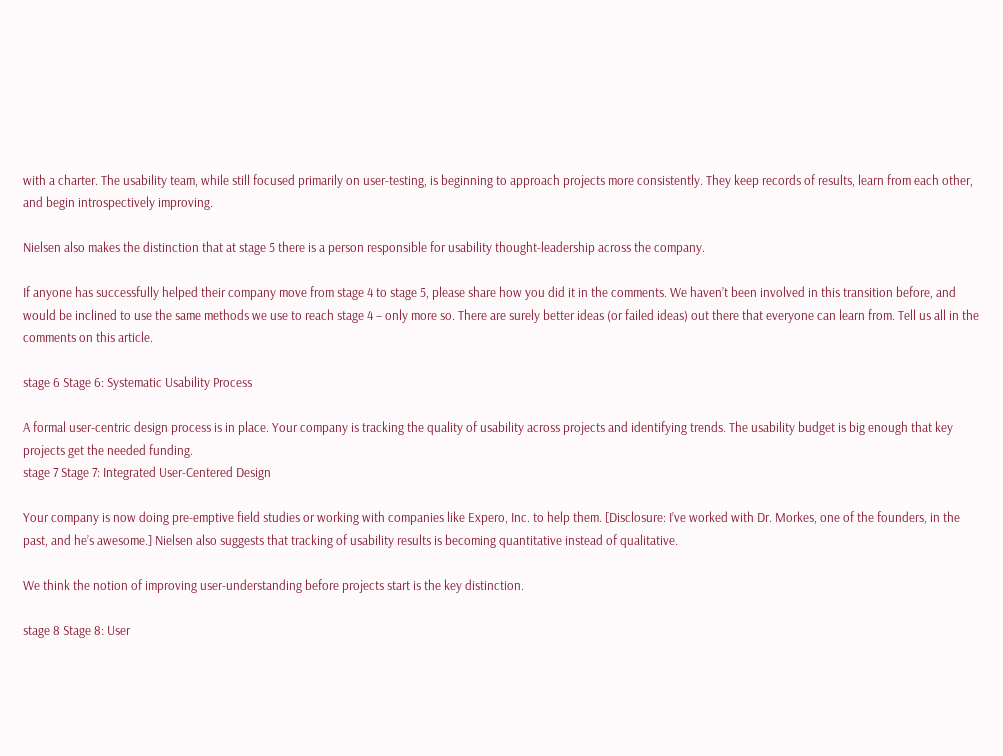with a charter. The usability team, while still focused primarily on user-testing, is beginning to approach projects more consistently. They keep records of results, learn from each other, and begin introspectively improving.

Nielsen also makes the distinction that at stage 5 there is a person responsible for usability thought-leadership across the company.

If anyone has successfully helped their company move from stage 4 to stage 5, please share how you did it in the comments. We haven’t been involved in this transition before, and would be inclined to use the same methods we use to reach stage 4 – only more so. There are surely better ideas (or failed ideas) out there that everyone can learn from. Tell us all in the comments on this article.

stage 6 Stage 6: Systematic Usability Process

A formal user-centric design process is in place. Your company is tracking the quality of usability across projects and identifying trends. The usability budget is big enough that key projects get the needed funding.
stage 7 Stage 7: Integrated User-Centered Design

Your company is now doing pre-emptive field studies or working with companies like Expero, Inc. to help them. [Disclosure: I’ve worked with Dr. Morkes, one of the founders, in the past, and he’s awesome.] Nielsen also suggests that tracking of usability results is becoming quantitative instead of qualitative.

We think the notion of improving user-understanding before projects start is the key distinction.

stage 8 Stage 8: User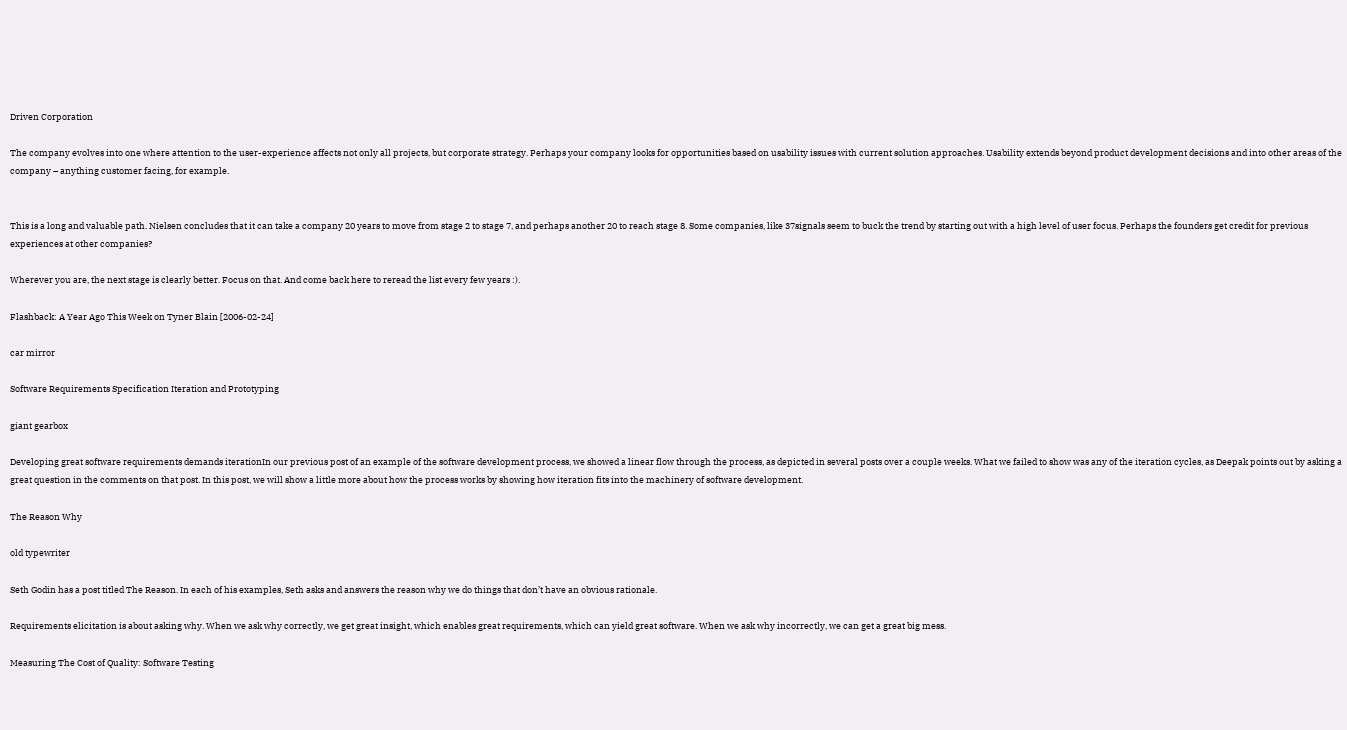Driven Corporation

The company evolves into one where attention to the user-experience affects not only all projects, but corporate strategy. Perhaps your company looks for opportunities based on usability issues with current solution approaches. Usability extends beyond product development decisions and into other areas of the company – anything customer facing, for example.


This is a long and valuable path. Nielsen concludes that it can take a company 20 years to move from stage 2 to stage 7, and perhaps another 20 to reach stage 8. Some companies, like 37signals seem to buck the trend by starting out with a high level of user focus. Perhaps the founders get credit for previous experiences at other companies?

Wherever you are, the next stage is clearly better. Focus on that. And come back here to reread the list every few years :).

Flashback: A Year Ago This Week on Tyner Blain [2006-02-24]

car mirror

Software Requirements Specification Iteration and Prototyping

giant gearbox

Developing great software requirements demands iterationIn our previous post of an example of the software development process, we showed a linear flow through the process, as depicted in several posts over a couple weeks. What we failed to show was any of the iteration cycles, as Deepak points out by asking a great question in the comments on that post. In this post, we will show a little more about how the process works by showing how iteration fits into the machinery of software development.

The Reason Why

old typewriter

Seth Godin has a post titled The Reason. In each of his examples, Seth asks and answers the reason why we do things that don’t have an obvious rationale.

Requirements elicitation is about asking why. When we ask why correctly, we get great insight, which enables great requirements, which can yield great software. When we ask why incorrectly, we can get a great big mess.

Measuring The Cost of Quality: Software Testing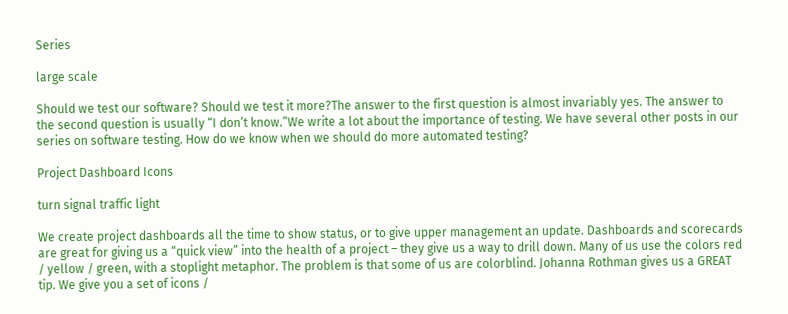Series

large scale

Should we test our software? Should we test it more?The answer to the first question is almost invariably yes. The answer to the second question is usually “I don’t know.”We write a lot about the importance of testing. We have several other posts in our series on software testing. How do we know when we should do more automated testing?

Project Dashboard Icons

turn signal traffic light

We create project dashboards all the time to show status, or to give upper management an update. Dashboards and scorecards are great for giving us a “quick view” into the health of a project – they give us a way to drill down. Many of us use the colors red / yellow / green, with a stoplight metaphor. The problem is that some of us are colorblind. Johanna Rothman gives us a GREAT tip. We give you a set of icons /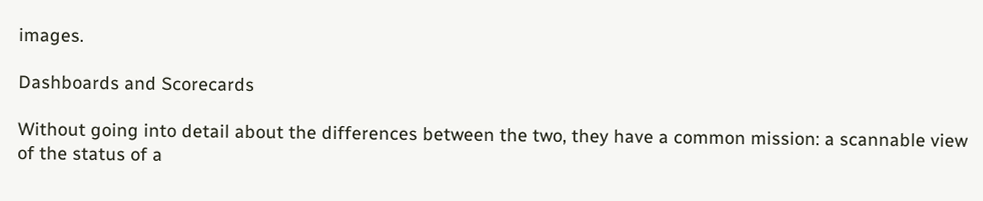images.

Dashboards and Scorecards

Without going into detail about the differences between the two, they have a common mission: a scannable view of the status of a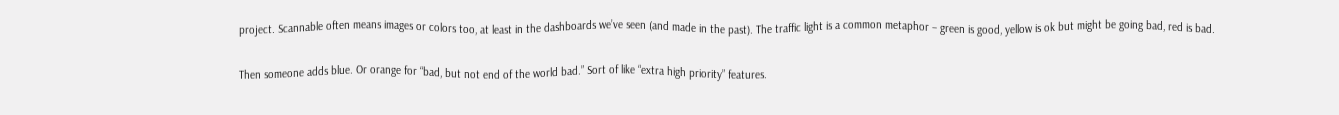project. Scannable often means images or colors too, at least in the dashboards we’ve seen (and made in the past). The traffic light is a common metaphor – green is good, yellow is ok but might be going bad, red is bad.

Then someone adds blue. Or orange for “bad, but not end of the world bad.” Sort of like “extra high priority” features.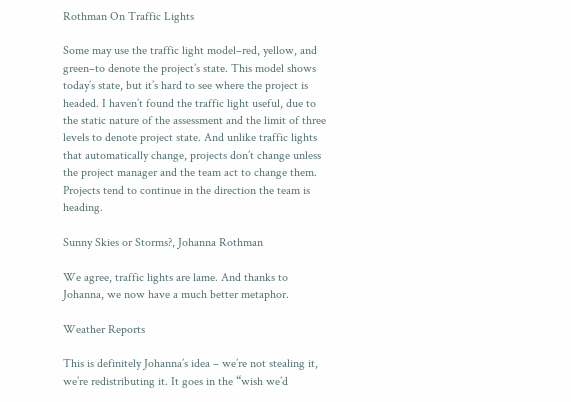Rothman On Traffic Lights

Some may use the traffic light model–red, yellow, and green–to denote the project’s state. This model shows today’s state, but it’s hard to see where the project is headed. I haven’t found the traffic light useful, due to the static nature of the assessment and the limit of three levels to denote project state. And unlike traffic lights that automatically change, projects don’t change unless the project manager and the team act to change them. Projects tend to continue in the direction the team is heading.

Sunny Skies or Storms?, Johanna Rothman

We agree, traffic lights are lame. And thanks to Johanna, we now have a much better metaphor.

Weather Reports

This is definitely Johanna’s idea – we’re not stealing it, we’re redistributing it. It goes in the “wish we’d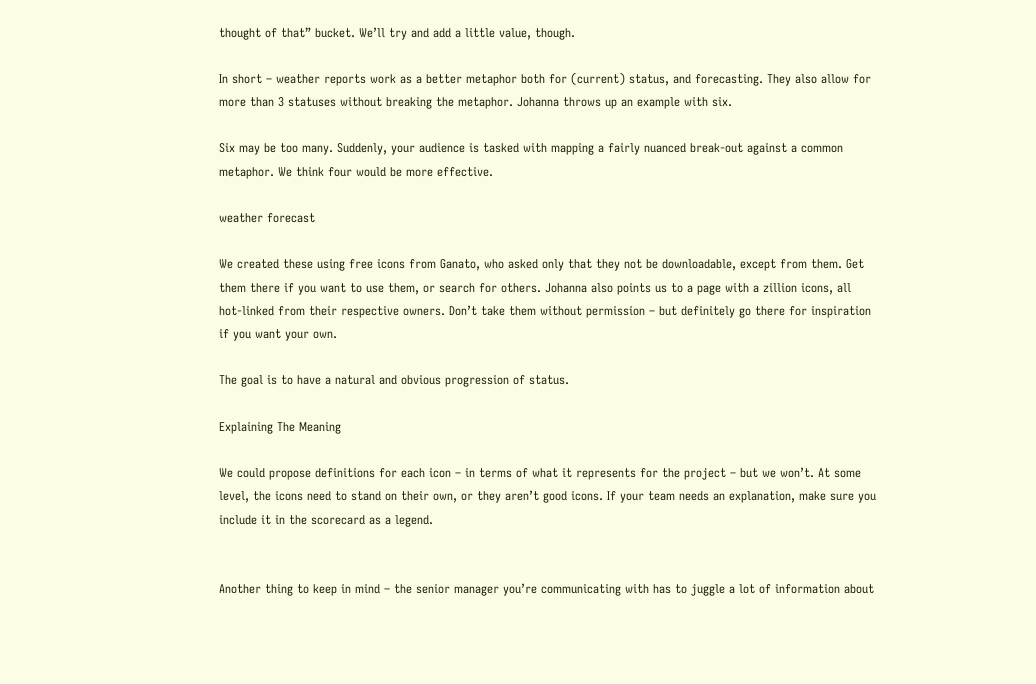thought of that” bucket. We’ll try and add a little value, though.

In short – weather reports work as a better metaphor both for (current) status, and forecasting. They also allow for more than 3 statuses without breaking the metaphor. Johanna throws up an example with six.

Six may be too many. Suddenly, your audience is tasked with mapping a fairly nuanced break-out against a common metaphor. We think four would be more effective.

weather forecast

We created these using free icons from Ganato, who asked only that they not be downloadable, except from them. Get them there if you want to use them, or search for others. Johanna also points us to a page with a zillion icons, all hot-linked from their respective owners. Don’t take them without permission – but definitely go there for inspiration if you want your own.

The goal is to have a natural and obvious progression of status.

Explaining The Meaning

We could propose definitions for each icon – in terms of what it represents for the project – but we won’t. At some level, the icons need to stand on their own, or they aren’t good icons. If your team needs an explanation, make sure you include it in the scorecard as a legend.


Another thing to keep in mind – the senior manager you’re communicating with has to juggle a lot of information about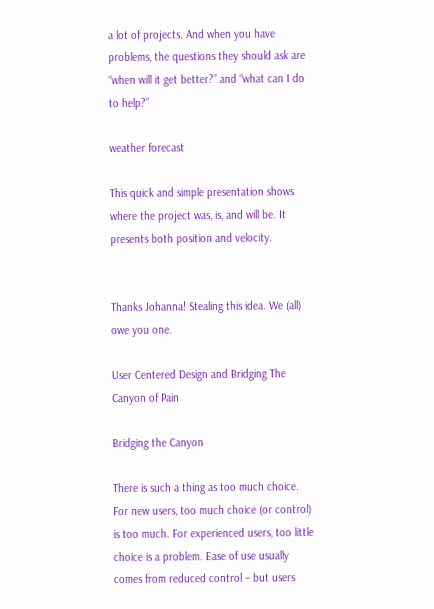a lot of projects. And when you have problems, the questions they should ask are “when will it get better?” and “what can I do to help?”

weather forecast

This quick and simple presentation shows where the project was, is, and will be. It presents both position and velocity.


Thanks Johanna! Stealing this idea. We (all) owe you one.

User Centered Design and Bridging The Canyon of Pain

Bridging the Canyon

There is such a thing as too much choice. For new users, too much choice (or control) is too much. For experienced users, too little choice is a problem. Ease of use usually comes from reduced control – but users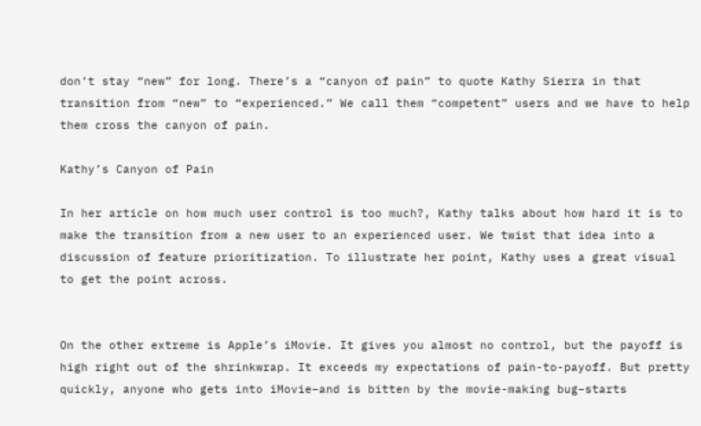don’t stay “new” for long. There’s a “canyon of pain” to quote Kathy Sierra in that transition from “new” to “experienced.” We call them “competent” users and we have to help them cross the canyon of pain.

Kathy’s Canyon of Pain

In her article on how much user control is too much?, Kathy talks about how hard it is to make the transition from a new user to an experienced user. We twist that idea into a discussion of feature prioritization. To illustrate her point, Kathy uses a great visual to get the point across.


On the other extreme is Apple’s iMovie. It gives you almost no control, but the payoff is high right out of the shrinkwrap. It exceeds my expectations of pain-to-payoff. But pretty quickly, anyone who gets into iMovie–and is bitten by the movie-making bug–starts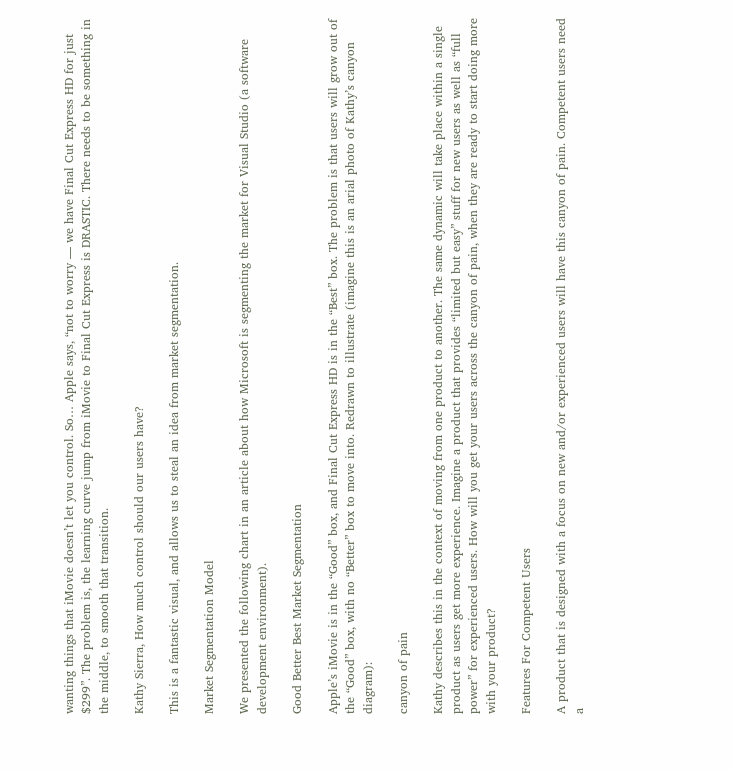wanting things that iMovie doesn’t let you control. So… Apple says, “not to worry — we have Final Cut Express HD for just $299”. The problem is, the learning curve jump from iMovie to Final Cut Express is DRASTIC. There needs to be something in the middle, to smooth that transition.

Kathy Sierra, How much control should our users have?

This is a fantastic visual, and allows us to steal an idea from market segmentation.

Market Segmentation Model

We presented the following chart in an article about how Microsoft is segmenting the market for Visual Studio (a software development environment).

Good Better Best Market Segmentation

Apple’s iMovie is in the “Good” box, and Final Cut Express HD is in the “Best” box. The problem is that users will grow out of the “Good” box, with no “Better” box to move into. Redrawn to illustrate (imagine this is an arial photo of Kathy’s canyon diagram):

canyon of pain

Kathy describes this in the context of moving from one product to another. The same dynamic will take place within a single product as users get more experience. Imagine a product that provides “limited but easy” stuff for new users as well as “full power” for experienced users. How will you get your users across the canyon of pain, when they are ready to start doing more with your product?

Features For Competent Users

A product that is designed with a focus on new and/or experienced users will have this canyon of pain. Competent users need a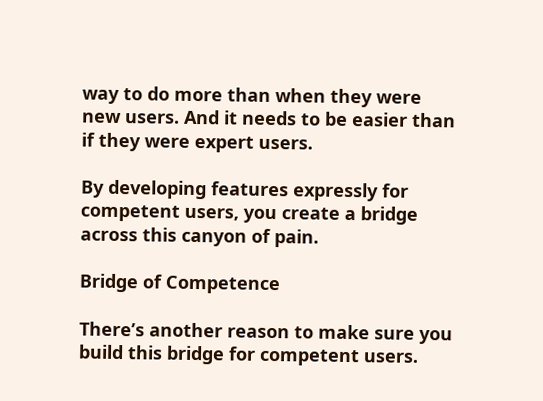way to do more than when they were new users. And it needs to be easier than if they were expert users.

By developing features expressly for competent users, you create a bridge across this canyon of pain.

Bridge of Competence

There’s another reason to make sure you build this bridge for competent users.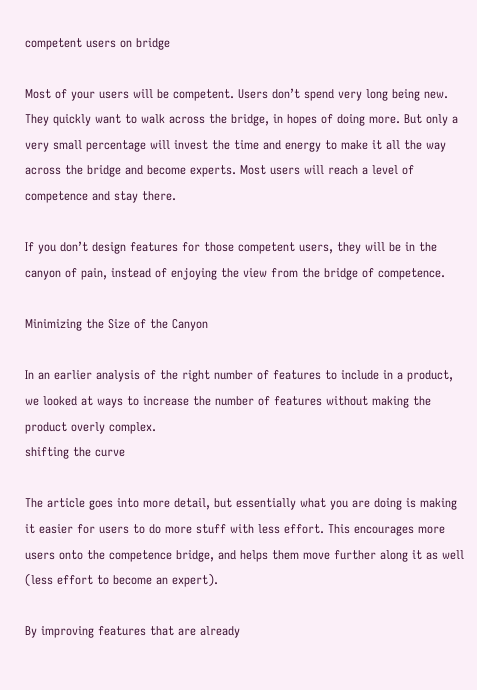competent users on bridge

Most of your users will be competent. Users don’t spend very long being new. They quickly want to walk across the bridge, in hopes of doing more. But only a very small percentage will invest the time and energy to make it all the way across the bridge and become experts. Most users will reach a level of competence and stay there.

If you don’t design features for those competent users, they will be in the canyon of pain, instead of enjoying the view from the bridge of competence.

Minimizing the Size of the Canyon

In an earlier analysis of the right number of features to include in a product, we looked at ways to increase the number of features without making the product overly complex.
shifting the curve

The article goes into more detail, but essentially what you are doing is making it easier for users to do more stuff with less effort. This encourages more users onto the competence bridge, and helps them move further along it as well (less effort to become an expert).

By improving features that are already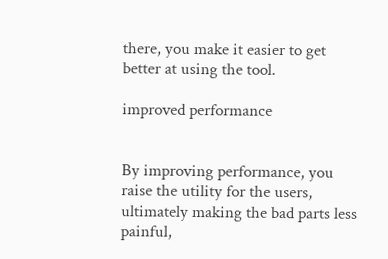there, you make it easier to get better at using the tool.

improved performance


By improving performance, you raise the utility for the users, ultimately making the bad parts less painful,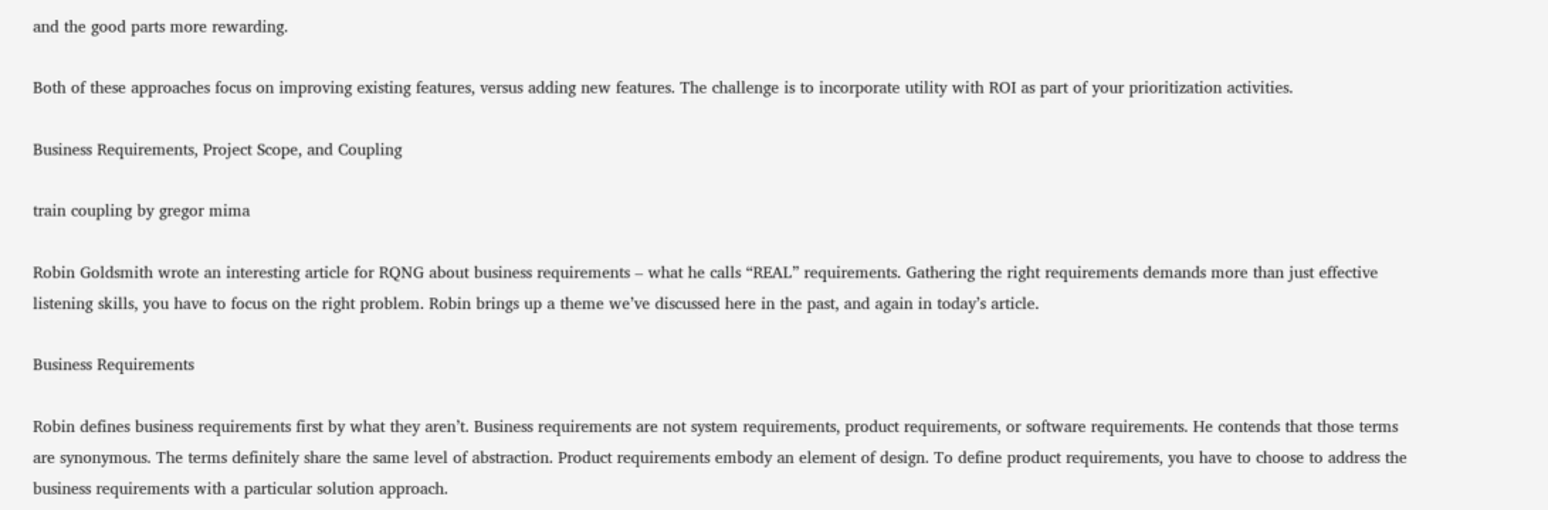and the good parts more rewarding.

Both of these approaches focus on improving existing features, versus adding new features. The challenge is to incorporate utility with ROI as part of your prioritization activities.

Business Requirements, Project Scope, and Coupling

train coupling by gregor mima

Robin Goldsmith wrote an interesting article for RQNG about business requirements – what he calls “REAL” requirements. Gathering the right requirements demands more than just effective listening skills, you have to focus on the right problem. Robin brings up a theme we’ve discussed here in the past, and again in today’s article.

Business Requirements

Robin defines business requirements first by what they aren’t. Business requirements are not system requirements, product requirements, or software requirements. He contends that those terms are synonymous. The terms definitely share the same level of abstraction. Product requirements embody an element of design. To define product requirements, you have to choose to address the business requirements with a particular solution approach.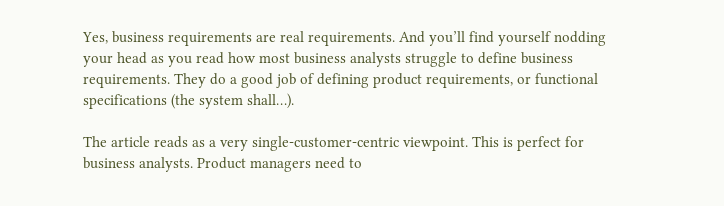Yes, business requirements are real requirements. And you’ll find yourself nodding your head as you read how most business analysts struggle to define business requirements. They do a good job of defining product requirements, or functional specifications (the system shall…).

The article reads as a very single-customer-centric viewpoint. This is perfect for business analysts. Product managers need to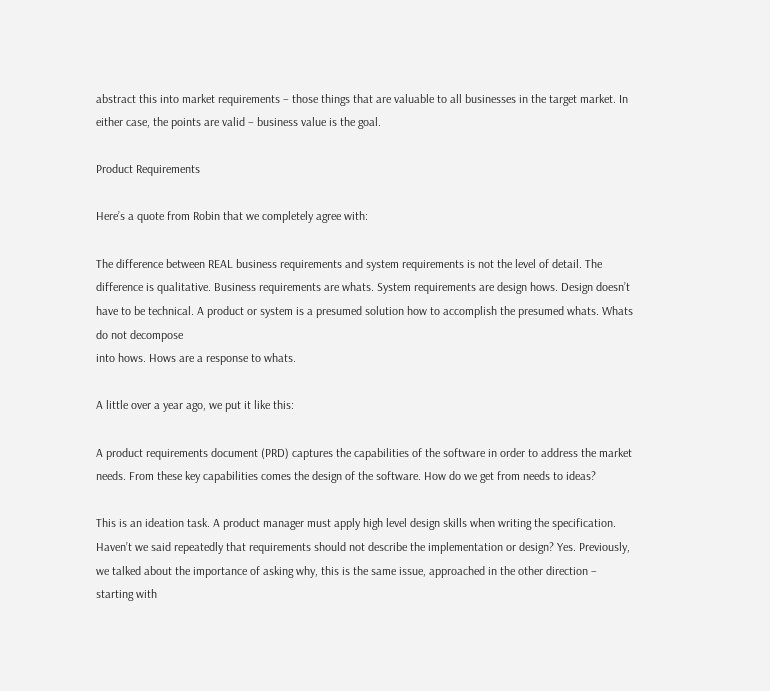abstract this into market requirements – those things that are valuable to all businesses in the target market. In either case, the points are valid – business value is the goal.

Product Requirements

Here’s a quote from Robin that we completely agree with:

The difference between REAL business requirements and system requirements is not the level of detail. The difference is qualitative. Business requirements are whats. System requirements are design hows. Design doesn’t have to be technical. A product or system is a presumed solution how to accomplish the presumed whats. Whats do not decompose
into hows. Hows are a response to whats.

A little over a year ago, we put it like this:

A product requirements document (PRD) captures the capabilities of the software in order to address the market needs. From these key capabilities comes the design of the software. How do we get from needs to ideas?

This is an ideation task. A product manager must apply high level design skills when writing the specification. Haven’t we said repeatedly that requirements should not describe the implementation or design? Yes. Previously, we talked about the importance of asking why, this is the same issue, approached in the other direction – starting with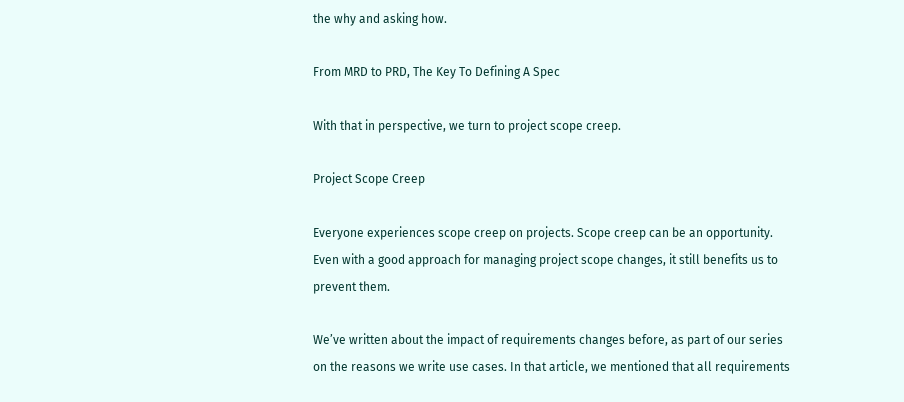the why and asking how.

From MRD to PRD, The Key To Defining A Spec

With that in perspective, we turn to project scope creep.

Project Scope Creep

Everyone experiences scope creep on projects. Scope creep can be an opportunity. Even with a good approach for managing project scope changes, it still benefits us to prevent them.

We’ve written about the impact of requirements changes before, as part of our series on the reasons we write use cases. In that article, we mentioned that all requirements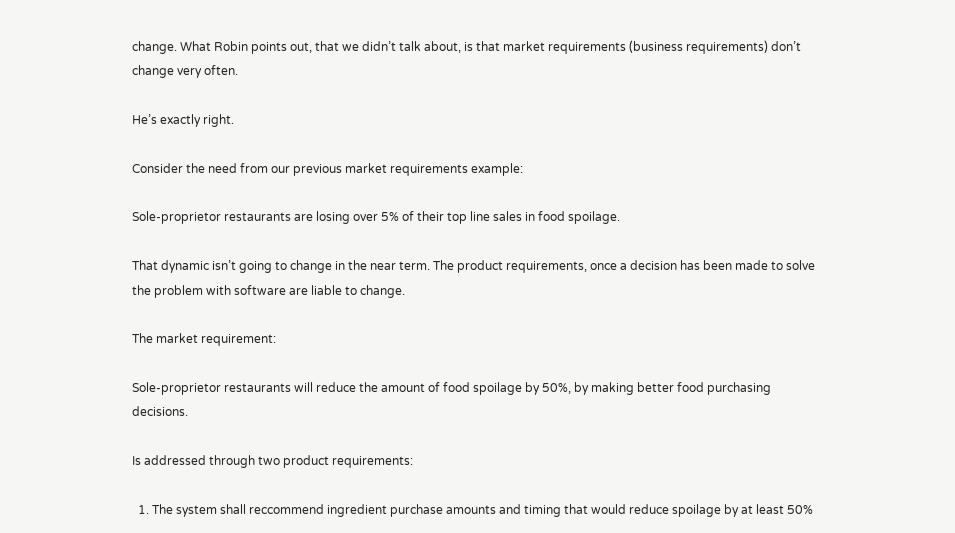change. What Robin points out, that we didn’t talk about, is that market requirements (business requirements) don’t change very often.

He’s exactly right.

Consider the need from our previous market requirements example:

Sole-proprietor restaurants are losing over 5% of their top line sales in food spoilage.

That dynamic isn’t going to change in the near term. The product requirements, once a decision has been made to solve the problem with software are liable to change.

The market requirement:

Sole-proprietor restaurants will reduce the amount of food spoilage by 50%, by making better food purchasing decisions.

Is addressed through two product requirements:

  1. The system shall reccommend ingredient purchase amounts and timing that would reduce spoilage by at least 50%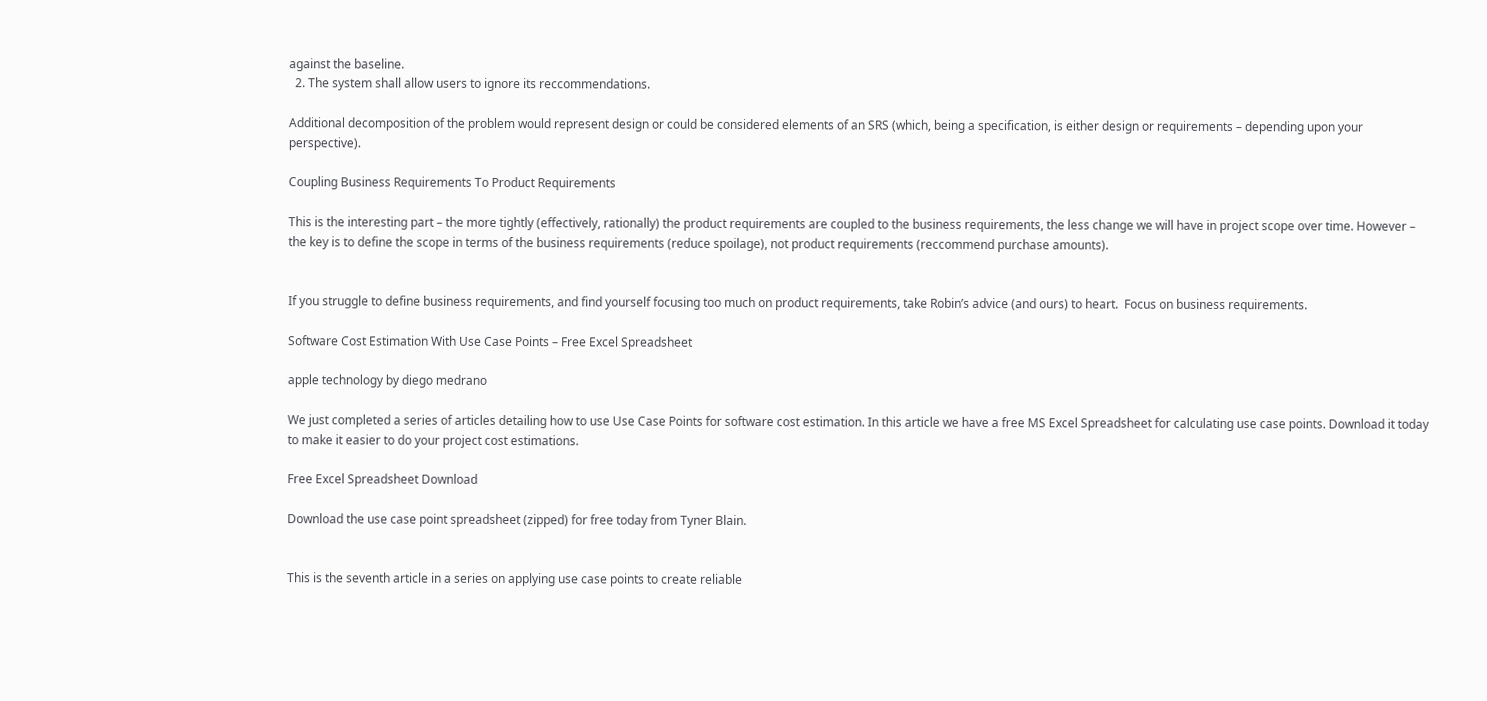against the baseline.
  2. The system shall allow users to ignore its reccommendations.

Additional decomposition of the problem would represent design or could be considered elements of an SRS (which, being a specification, is either design or requirements – depending upon your perspective).

Coupling Business Requirements To Product Requirements

This is the interesting part – the more tightly (effectively, rationally) the product requirements are coupled to the business requirements, the less change we will have in project scope over time. However – the key is to define the scope in terms of the business requirements (reduce spoilage), not product requirements (reccommend purchase amounts).


If you struggle to define business requirements, and find yourself focusing too much on product requirements, take Robin’s advice (and ours) to heart.  Focus on business requirements.

Software Cost Estimation With Use Case Points – Free Excel Spreadsheet

apple technology by diego medrano

We just completed a series of articles detailing how to use Use Case Points for software cost estimation. In this article we have a free MS Excel Spreadsheet for calculating use case points. Download it today to make it easier to do your project cost estimations.

Free Excel Spreadsheet Download

Download the use case point spreadsheet (zipped) for free today from Tyner Blain.


This is the seventh article in a series on applying use case points to create reliable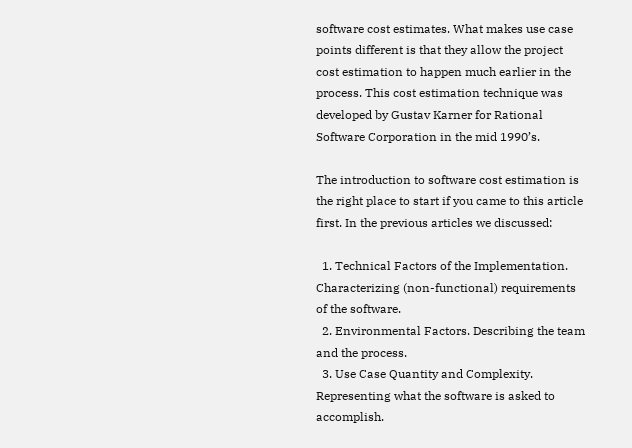software cost estimates. What makes use case points different is that they allow the project cost estimation to happen much earlier in the process. This cost estimation technique was developed by Gustav Karner for Rational Software Corporation in the mid 1990’s.

The introduction to software cost estimation is the right place to start if you came to this article first. In the previous articles we discussed:

  1. Technical Factors of the Implementation. Characterizing (non-functional) requirements of the software.
  2. Environmental Factors. Describing the team and the process.
  3. Use Case Quantity and Complexity. Representing what the software is asked to accomplish.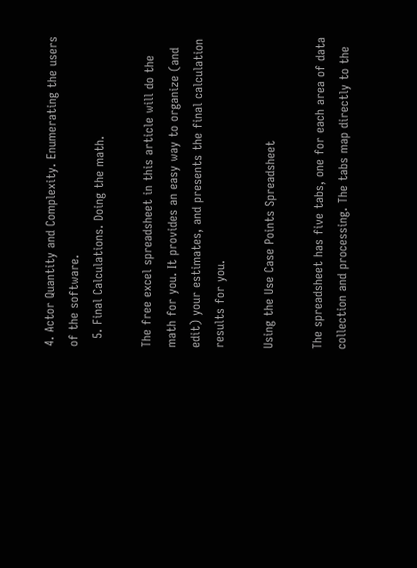4. Actor Quantity and Complexity. Enumerating the users of the software.
  5. Final Calculations. Doing the math.

The free excel spreadsheet in this article will do the math for you. It provides an easy way to organize (and edit) your estimates, and presents the final calculation results for you.

Using the Use Case Points Spreadsheet

The spreadsheet has five tabs, one for each area of data collection and processing. The tabs map directly to the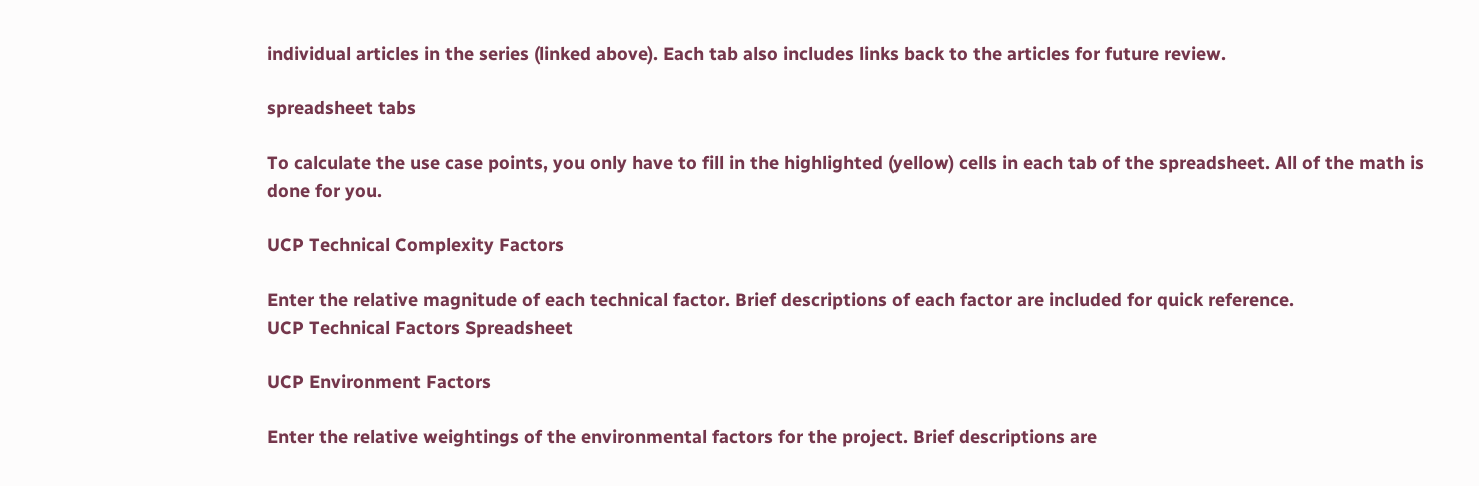individual articles in the series (linked above). Each tab also includes links back to the articles for future review.

spreadsheet tabs

To calculate the use case points, you only have to fill in the highlighted (yellow) cells in each tab of the spreadsheet. All of the math is done for you.

UCP Technical Complexity Factors

Enter the relative magnitude of each technical factor. Brief descriptions of each factor are included for quick reference.
UCP Technical Factors Spreadsheet

UCP Environment Factors

Enter the relative weightings of the environmental factors for the project. Brief descriptions are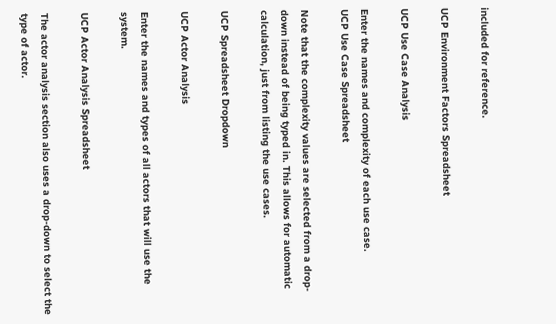included for reference.

UCP Environment Factors Spreadsheet

UCP Use Case Analysis

Enter the names and complexity of each use case.
UCP Use Case Spreadsheet

Note that the complexity values are selected from a drop-down instead of being typed in. This allows for automatic calculation, just from listing the use cases.

UCP Spreadsheet Dropdown

UCP Actor Analysis

Enter the names and types of all actors that will use the system.

UCP Actor Analysis Spreadsheet

The actor analysis section also uses a drop-down to select the type of actor.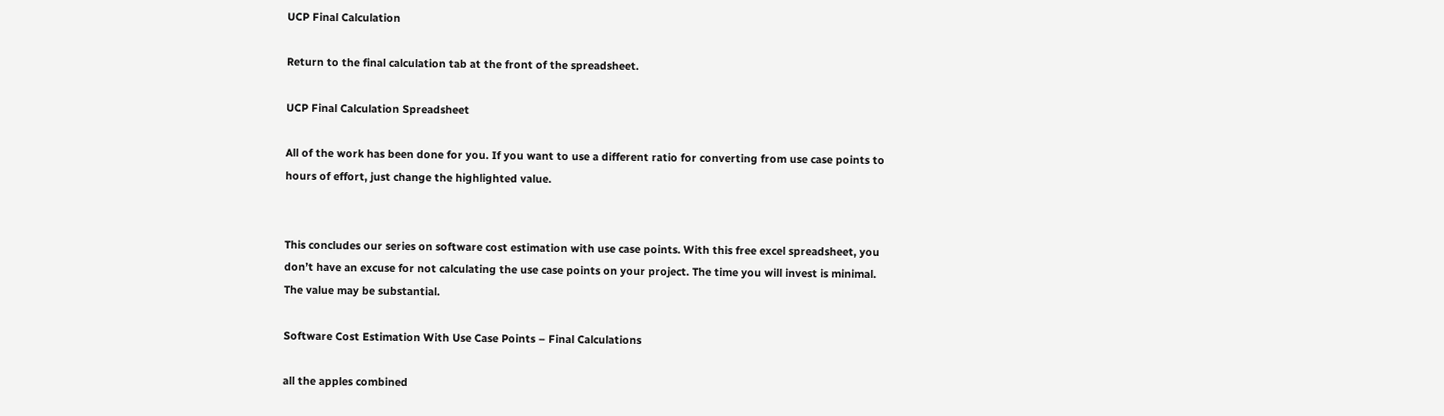UCP Final Calculation

Return to the final calculation tab at the front of the spreadsheet.

UCP Final Calculation Spreadsheet

All of the work has been done for you. If you want to use a different ratio for converting from use case points to hours of effort, just change the highlighted value.


This concludes our series on software cost estimation with use case points. With this free excel spreadsheet, you don’t have an excuse for not calculating the use case points on your project. The time you will invest is minimal. The value may be substantial.

Software Cost Estimation With Use Case Points – Final Calculations

all the apples combined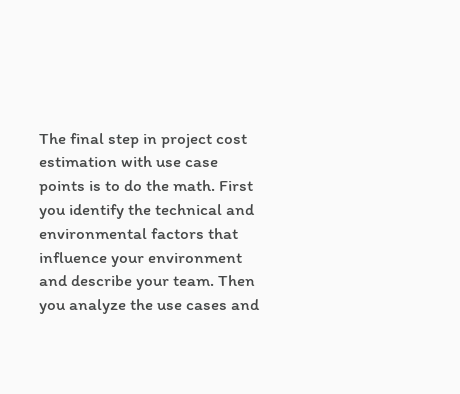The final step in project cost estimation with use case points is to do the math. First you identify the technical and environmental factors that influence your environment and describe your team. Then you analyze the use cases and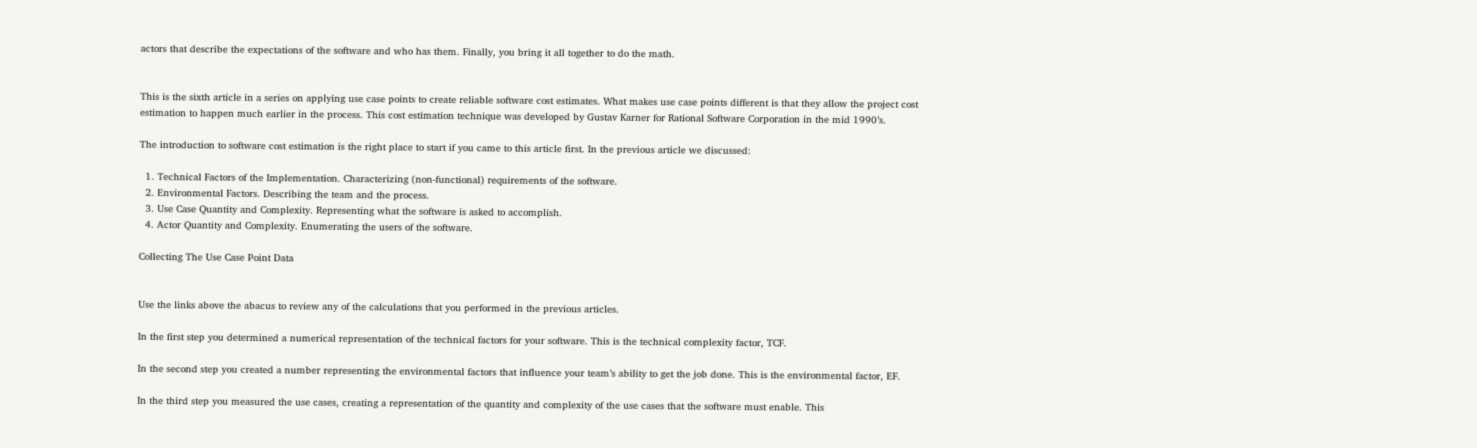actors that describe the expectations of the software and who has them. Finally, you bring it all together to do the math.


This is the sixth article in a series on applying use case points to create reliable software cost estimates. What makes use case points different is that they allow the project cost estimation to happen much earlier in the process. This cost estimation technique was developed by Gustav Karner for Rational Software Corporation in the mid 1990’s.

The introduction to software cost estimation is the right place to start if you came to this article first. In the previous article we discussed:

  1. Technical Factors of the Implementation. Characterizing (non-functional) requirements of the software.
  2. Environmental Factors. Describing the team and the process.
  3. Use Case Quantity and Complexity. Representing what the software is asked to accomplish.
  4. Actor Quantity and Complexity. Enumerating the users of the software.

Collecting The Use Case Point Data


Use the links above the abacus to review any of the calculations that you performed in the previous articles.

In the first step you determined a numerical representation of the technical factors for your software. This is the technical complexity factor, TCF.

In the second step you created a number representing the environmental factors that influence your team’s ability to get the job done. This is the environmental factor, EF.

In the third step you measured the use cases, creating a representation of the quantity and complexity of the use cases that the software must enable. This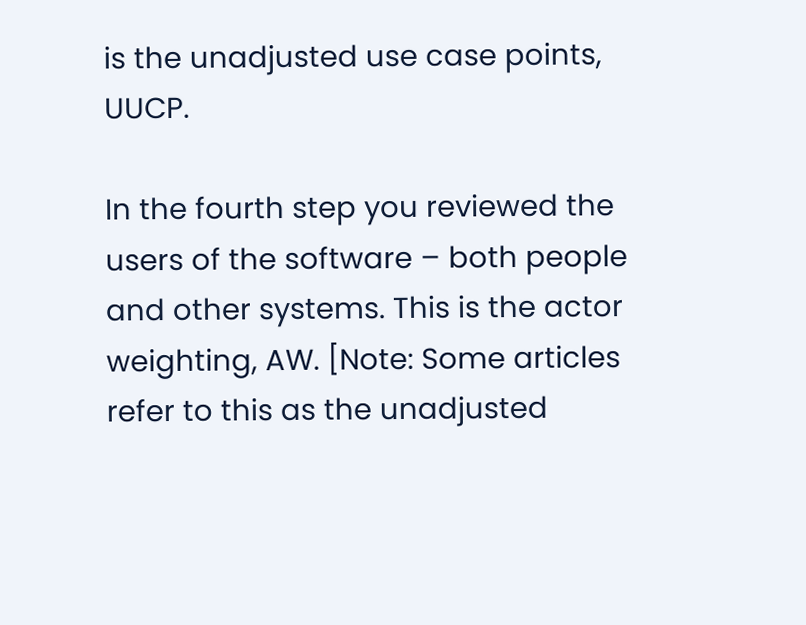is the unadjusted use case points, UUCP.

In the fourth step you reviewed the users of the software – both people and other systems. This is the actor weighting, AW. [Note: Some articles refer to this as the unadjusted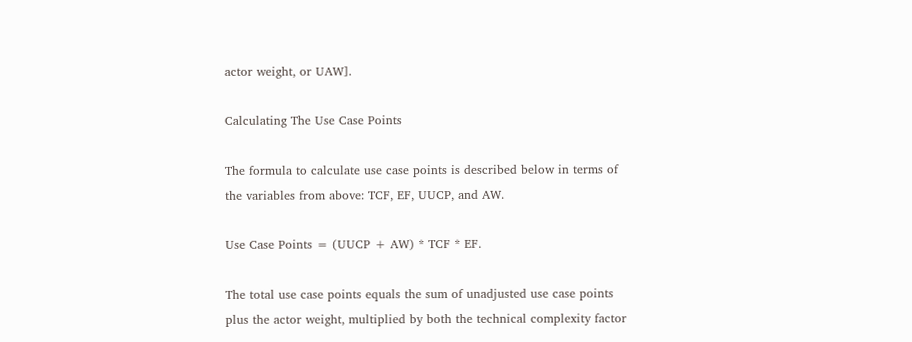actor weight, or UAW].

Calculating The Use Case Points

The formula to calculate use case points is described below in terms of the variables from above: TCF, EF, UUCP, and AW.

Use Case Points = (UUCP + AW) * TCF * EF.

The total use case points equals the sum of unadjusted use case points plus the actor weight, multiplied by both the technical complexity factor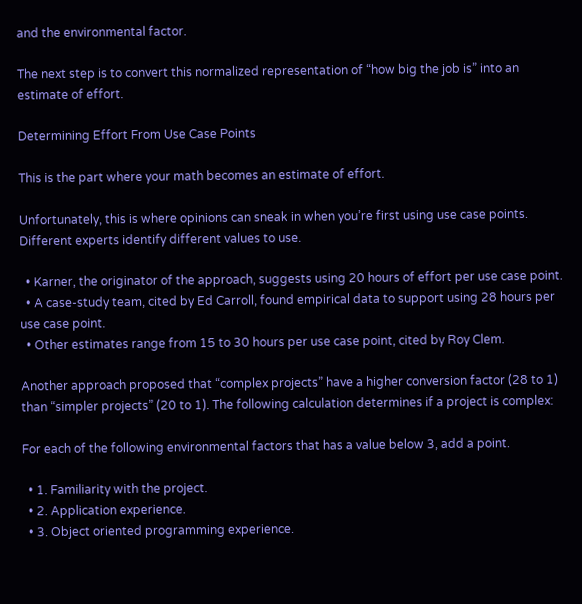and the environmental factor.

The next step is to convert this normalized representation of “how big the job is” into an estimate of effort.

Determining Effort From Use Case Points

This is the part where your math becomes an estimate of effort.

Unfortunately, this is where opinions can sneak in when you’re first using use case points. Different experts identify different values to use.

  • Karner, the originator of the approach, suggests using 20 hours of effort per use case point.
  • A case-study team, cited by Ed Carroll, found empirical data to support using 28 hours per use case point.
  • Other estimates range from 15 to 30 hours per use case point, cited by Roy Clem.

Another approach proposed that “complex projects” have a higher conversion factor (28 to 1) than “simpler projects” (20 to 1). The following calculation determines if a project is complex:

For each of the following environmental factors that has a value below 3, add a point.

  • 1. Familiarity with the project.
  • 2. Application experience.
  • 3. Object oriented programming experience.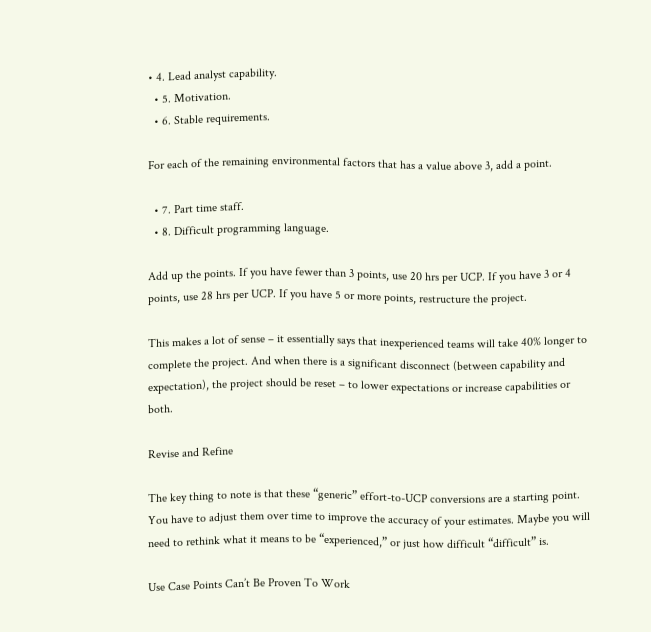• 4. Lead analyst capability.
  • 5. Motivation.
  • 6. Stable requirements.

For each of the remaining environmental factors that has a value above 3, add a point.

  • 7. Part time staff.
  • 8. Difficult programming language.

Add up the points. If you have fewer than 3 points, use 20 hrs per UCP. If you have 3 or 4 points, use 28 hrs per UCP. If you have 5 or more points, restructure the project.

This makes a lot of sense – it essentially says that inexperienced teams will take 40% longer to complete the project. And when there is a significant disconnect (between capability and expectation), the project should be reset – to lower expectations or increase capabilities or both.

Revise and Refine

The key thing to note is that these “generic” effort-to-UCP conversions are a starting point. You have to adjust them over time to improve the accuracy of your estimates. Maybe you will need to rethink what it means to be “experienced,” or just how difficult “difficult” is.

Use Case Points Can’t Be Proven To Work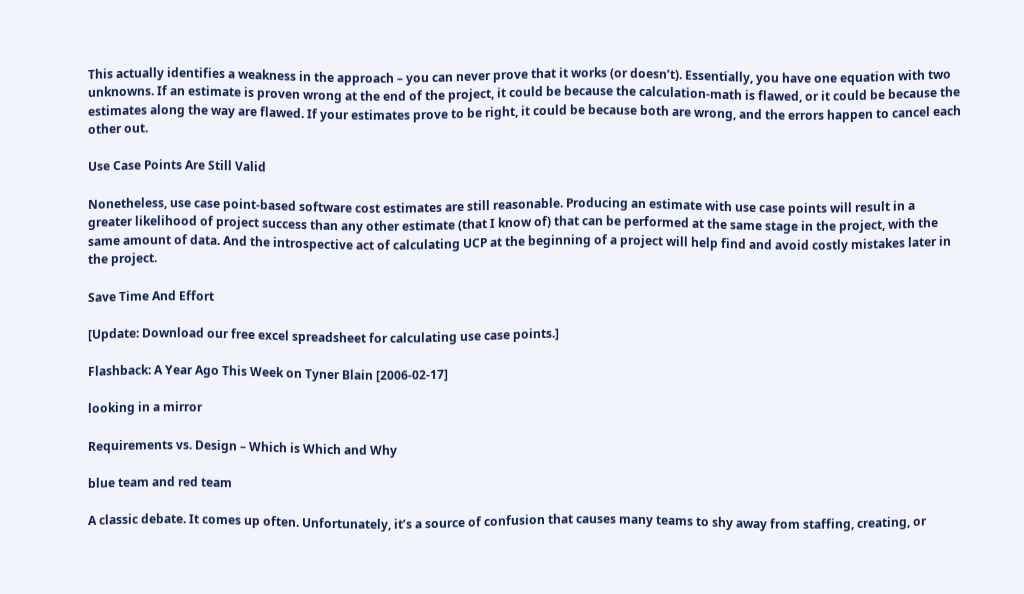This actually identifies a weakness in the approach – you can never prove that it works (or doesn’t). Essentially, you have one equation with two unknowns. If an estimate is proven wrong at the end of the project, it could be because the calculation-math is flawed, or it could be because the estimates along the way are flawed. If your estimates prove to be right, it could be because both are wrong, and the errors happen to cancel each other out.

Use Case Points Are Still Valid

Nonetheless, use case point-based software cost estimates are still reasonable. Producing an estimate with use case points will result in a greater likelihood of project success than any other estimate (that I know of) that can be performed at the same stage in the project, with the same amount of data. And the introspective act of calculating UCP at the beginning of a project will help find and avoid costly mistakes later in the project.

Save Time And Effort

[Update: Download our free excel spreadsheet for calculating use case points.]

Flashback: A Year Ago This Week on Tyner Blain [2006-02-17]

looking in a mirror

Requirements vs. Design – Which is Which and Why

blue team and red team

A classic debate. It comes up often. Unfortunately, it’s a source of confusion that causes many teams to shy away from staffing, creating, or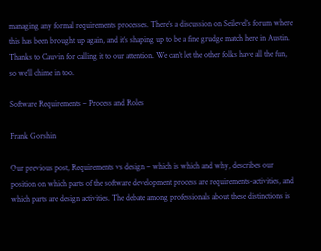managing any formal requirements processes. There’s a discussion on Seilevel’s forum where this has been brought up again, and it’s shaping up to be a fine grudge match here in Austin. Thanks to Cauvin for calling it to our attention. We can’t let the other folks have all the fun, so we’ll chime in too.

Software Requirements – Process and Roles

Frank Gorshin

Our previous post, Requirements vs design – which is which and why, describes our position on which parts of the software development process are requirements-activities, and which parts are design activities. The debate among professionals about these distinctions is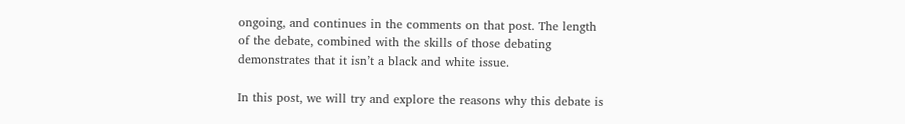ongoing, and continues in the comments on that post. The length of the debate, combined with the skills of those debating demonstrates that it isn’t a black and white issue.

In this post, we will try and explore the reasons why this debate is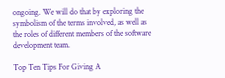ongoing. We will do that by exploring the symbolism of the terms involved, as well as the roles of different members of the software development team.

Top Ten Tips For Giving A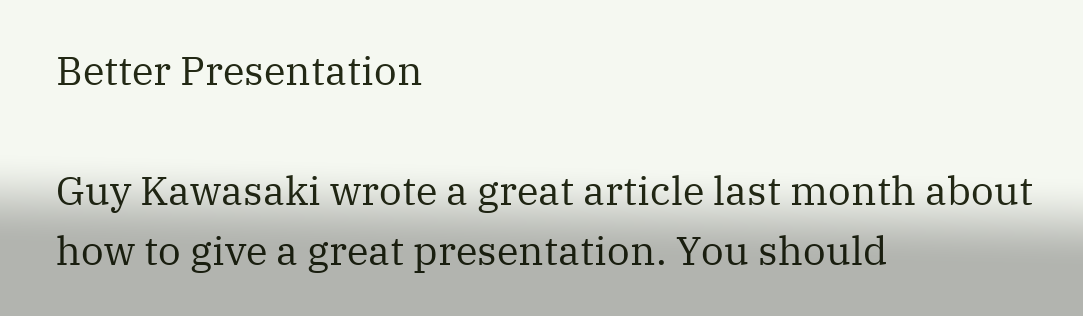Better Presentation

Guy Kawasaki wrote a great article last month about how to give a great presentation. You should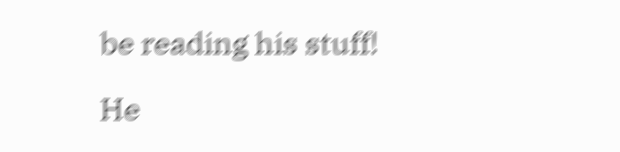be reading his stuff!

He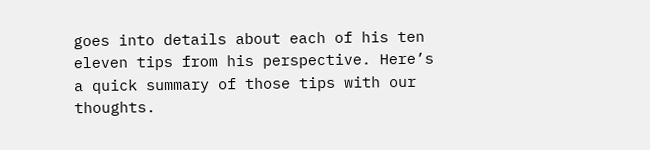goes into details about each of his ten eleven tips from his perspective. Here’s a quick summary of those tips with our thoughts.